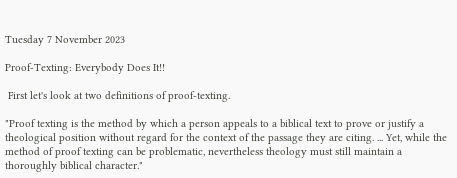Tuesday 7 November 2023

Proof-Texting: Everybody Does It!!

 First let's look at two definitions of proof-texting.

"Proof texting is the method by which a person appeals to a biblical text to prove or justify a theological position without regard for the context of the passage they are citing. ... Yet, while the method of proof texting can be problematic, nevertheless theology must still maintain a thoroughly biblical character."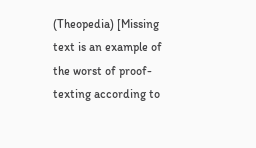(Theopedia) [Missing text is an example of the worst of proof-texting according to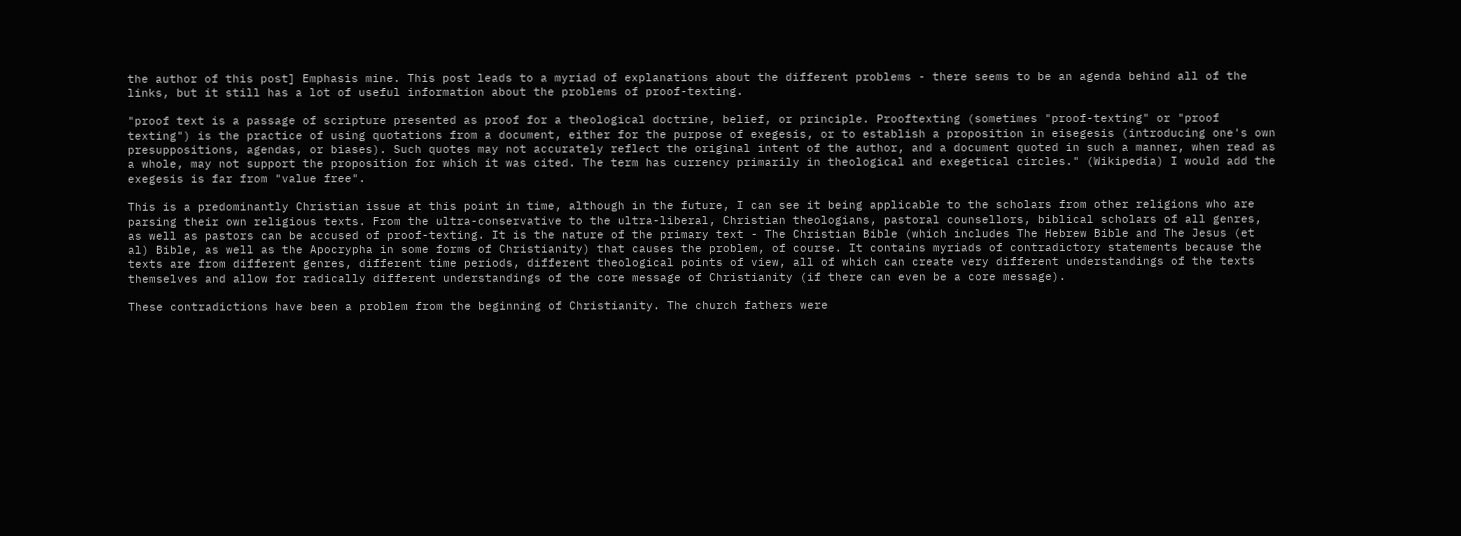the author of this post] Emphasis mine. This post leads to a myriad of explanations about the different problems - there seems to be an agenda behind all of the links, but it still has a lot of useful information about the problems of proof-texting.

"proof text is a passage of scripture presented as proof for a theological doctrine, belief, or principle. Prooftexting (sometimes "proof-texting" or "proof texting") is the practice of using quotations from a document, either for the purpose of exegesis, or to establish a proposition in eisegesis (introducing one's own presuppositions, agendas, or biases). Such quotes may not accurately reflect the original intent of the author, and a document quoted in such a manner, when read as a whole, may not support the proposition for which it was cited. The term has currency primarily in theological and exegetical circles." (Wikipedia) I would add the exegesis is far from "value free".

This is a predominantly Christian issue at this point in time, although in the future, I can see it being applicable to the scholars from other religions who are parsing their own religious texts. From the ultra-conservative to the ultra-liberal, Christian theologians, pastoral counsellors, biblical scholars of all genres, as well as pastors can be accused of proof-texting. It is the nature of the primary text - The Christian Bible (which includes The Hebrew Bible and The Jesus (et al) Bible, as well as the Apocrypha in some forms of Christianity) that causes the problem, of course. It contains myriads of contradictory statements because the texts are from different genres, different time periods, different theological points of view, all of which can create very different understandings of the texts themselves and allow for radically different understandings of the core message of Christianity (if there can even be a core message).

These contradictions have been a problem from the beginning of Christianity. The church fathers were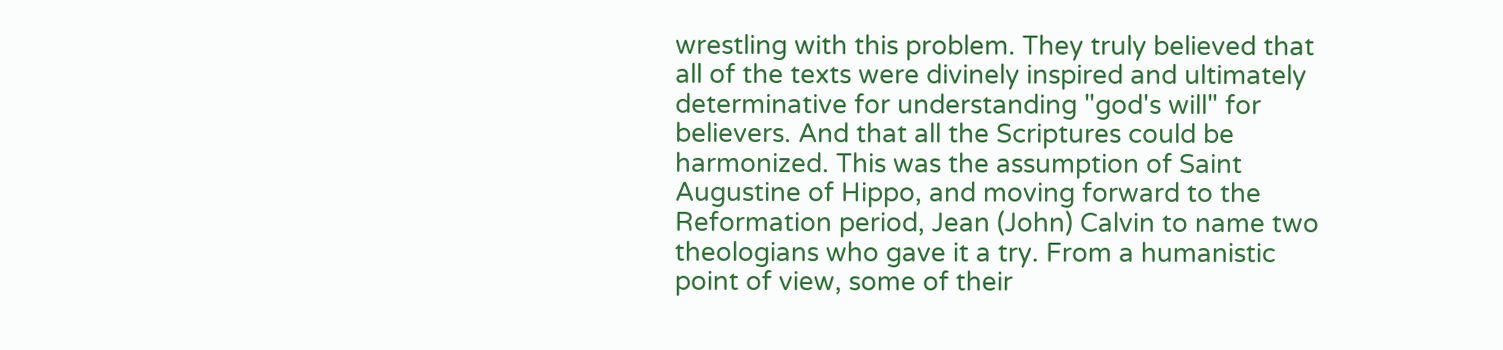wrestling with this problem. They truly believed that all of the texts were divinely inspired and ultimately determinative for understanding "god's will" for believers. And that all the Scriptures could be harmonized. This was the assumption of Saint Augustine of Hippo, and moving forward to the Reformation period, Jean (John) Calvin to name two theologians who gave it a try. From a humanistic point of view, some of their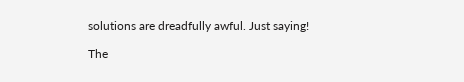solutions are dreadfully awful. Just saying!

The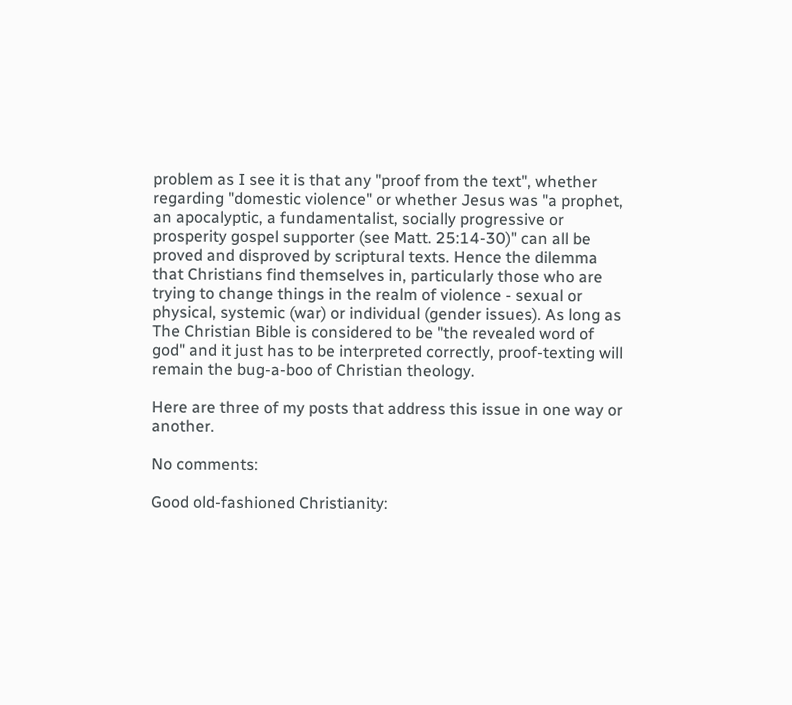problem as I see it is that any "proof from the text", whether regarding "domestic violence" or whether Jesus was "a prophet, an apocalyptic, a fundamentalist, socially progressive or prosperity gospel supporter (see Matt. 25:14-30)" can all be proved and disproved by scriptural texts. Hence the dilemma that Christians find themselves in, particularly those who are trying to change things in the realm of violence - sexual or physical, systemic (war) or individual (gender issues). As long as The Christian Bible is considered to be "the revealed word of god" and it just has to be interpreted correctly, proof-texting will remain the bug-a-boo of Christian theology.

Here are three of my posts that address this issue in one way or another.

No comments:

Good old-fashioned Christianity: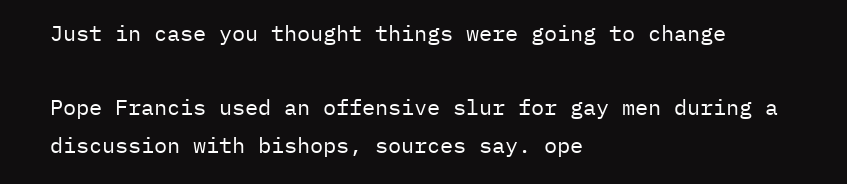Just in case you thought things were going to change

Pope Francis used an offensive slur for gay men during a discussion with bishops, sources say. ope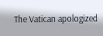The Vatican apologized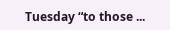Tuesday “to those ...